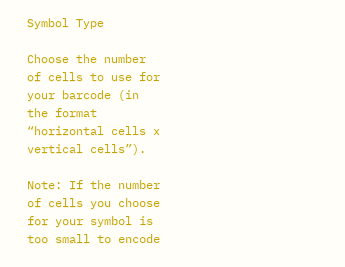Symbol Type

Choose the number of cells to use for your barcode (in the format “horizontal cells x vertical cells”).

Note: If the number of cells you choose for your symbol is too small to encode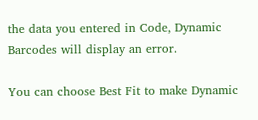the data you entered in Code, Dynamic Barcodes will display an error.

You can choose Best Fit to make Dynamic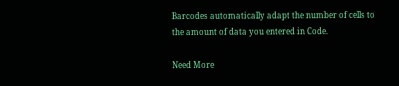Barcodes automatically adapt the number of cells to the amount of data you entered in Code.

Need More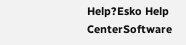Help?Esko Help CenterSoftware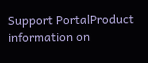Support PortalProduct information on